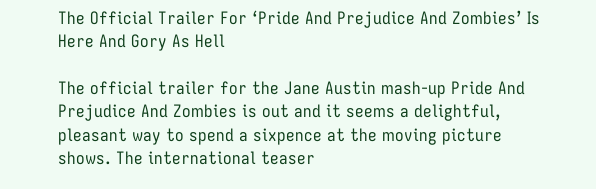The Official Trailer For ‘Pride And Prejudice And Zombies’ Is Here And Gory As Hell

The official trailer for the Jane Austin mash-up Pride And Prejudice And Zombies is out and it seems a delightful, pleasant way to spend a sixpence at the moving picture shows. The international teaser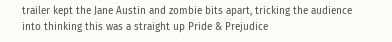trailer kept the Jane Austin and zombie bits apart, tricking the audience into thinking this was a straight up Pride & Prejudice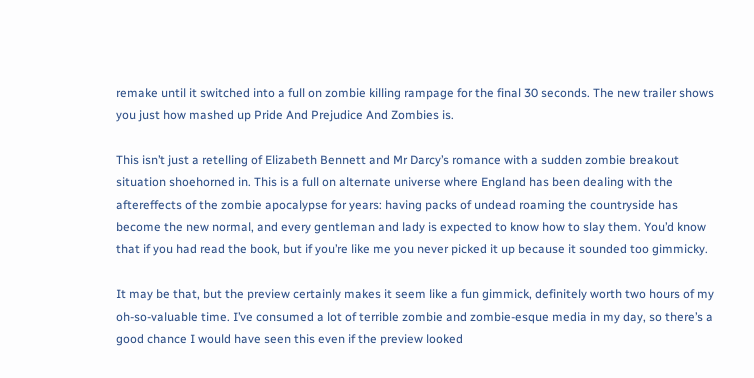remake until it switched into a full on zombie killing rampage for the final 30 seconds. The new trailer shows you just how mashed up Pride And Prejudice And Zombies is.

This isn’t just a retelling of Elizabeth Bennett and Mr Darcy’s romance with a sudden zombie breakout situation shoehorned in. This is a full on alternate universe where England has been dealing with the aftereffects of the zombie apocalypse for years: having packs of undead roaming the countryside has become the new normal, and every gentleman and lady is expected to know how to slay them. You’d know that if you had read the book, but if you’re like me you never picked it up because it sounded too gimmicky.

It may be that, but the preview certainly makes it seem like a fun gimmick, definitely worth two hours of my oh-so-valuable time. I’ve consumed a lot of terrible zombie and zombie-esque media in my day, so there’s a good chance I would have seen this even if the preview looked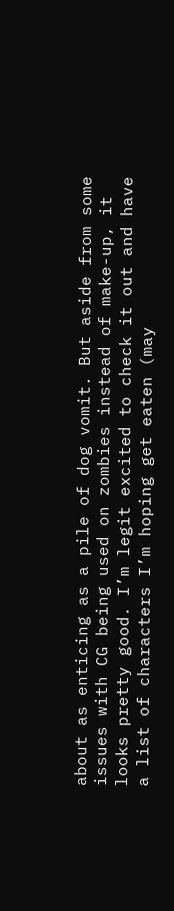about as enticing as a pile of dog vomit. But aside from some issues with CG being used on zombies instead of make-up, it looks pretty good. I’m legit excited to check it out and have a list of characters I’m hoping get eaten (may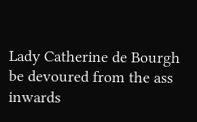Lady Catherine de Bourgh be devoured from the ass inwards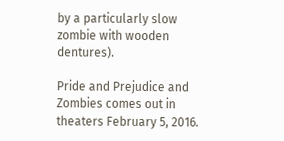by a particularly slow zombie with wooden dentures).

Pride and Prejudice and Zombies comes out in theaters February 5, 2016.